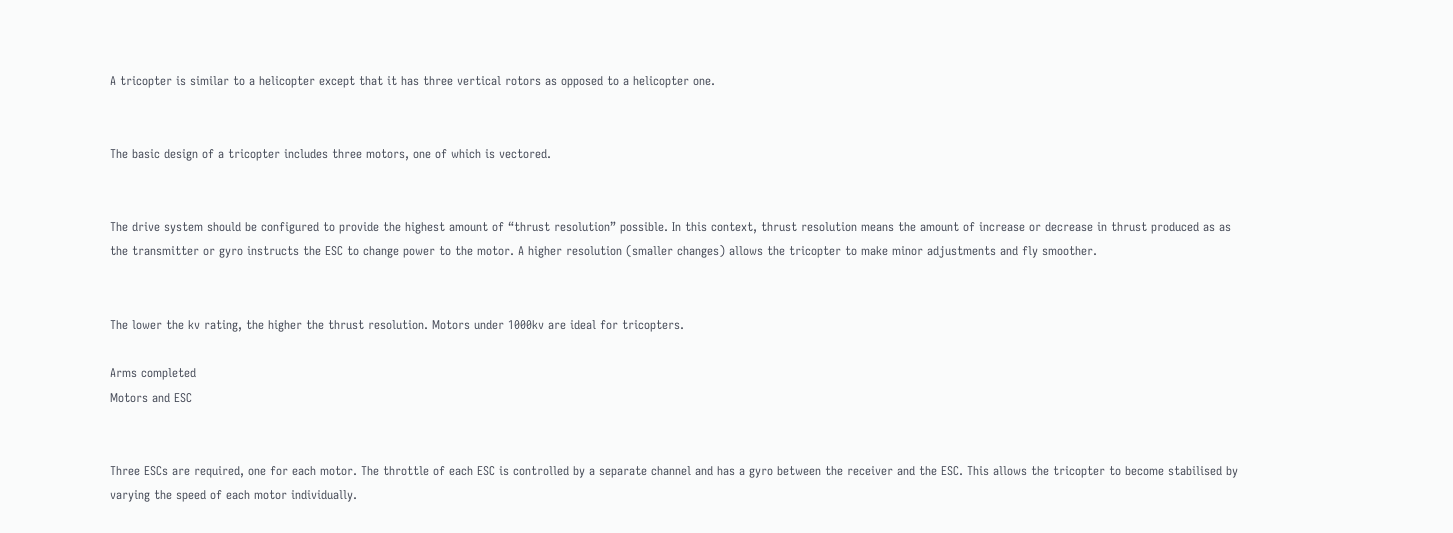A tricopter is similar to a helicopter except that it has three vertical rotors as opposed to a helicopter one.


The basic design of a tricopter includes three motors, one of which is vectored.


The drive system should be configured to provide the highest amount of “thrust resolution” possible. In this context, thrust resolution means the amount of increase or decrease in thrust produced as as the transmitter or gyro instructs the ESC to change power to the motor. A higher resolution (smaller changes) allows the tricopter to make minor adjustments and fly smoother.


The lower the kv rating, the higher the thrust resolution. Motors under 1000kv are ideal for tricopters.

Arms completed
Motors and ESC


Three ESCs are required, one for each motor. The throttle of each ESC is controlled by a separate channel and has a gyro between the receiver and the ESC. This allows the tricopter to become stabilised by varying the speed of each motor individually.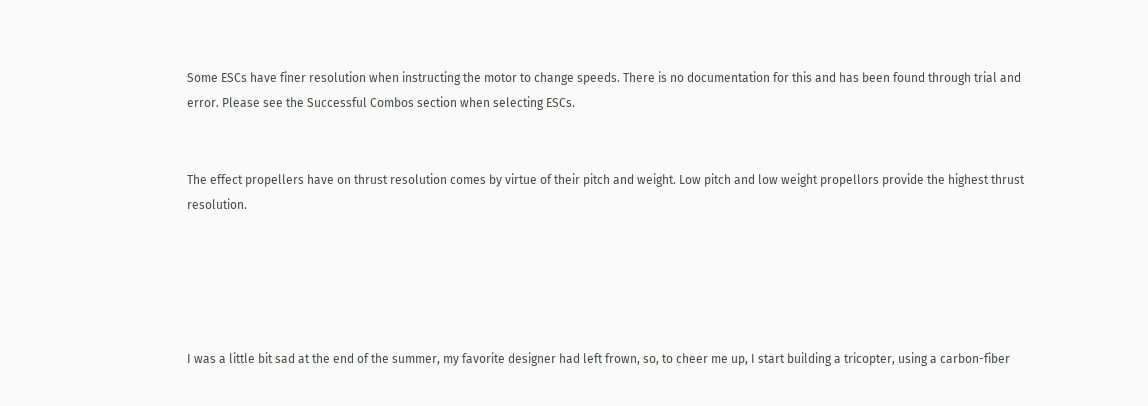Some ESCs have finer resolution when instructing the motor to change speeds. There is no documentation for this and has been found through trial and error. Please see the Successful Combos section when selecting ESCs.


The effect propellers have on thrust resolution comes by virtue of their pitch and weight. Low pitch and low weight propellors provide the highest thrust resolution.





I was a little bit sad at the end of the summer, my favorite designer had left frown, so, to cheer me up, I start building a tricopter, using a carbon-fiber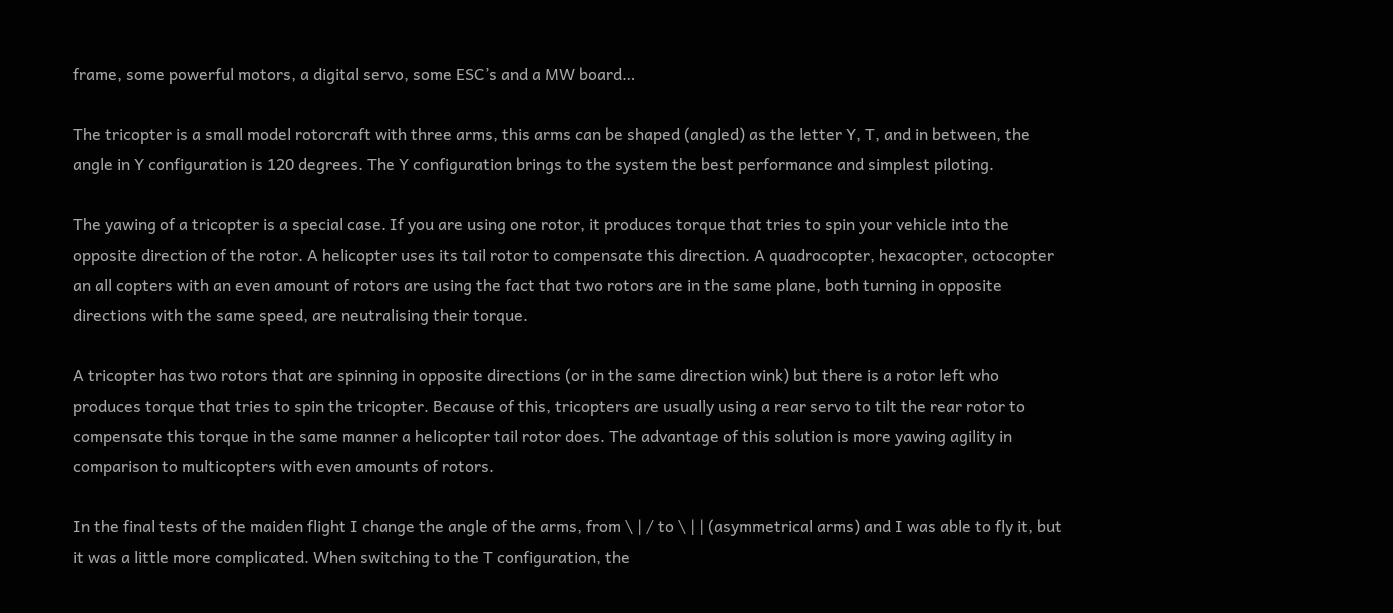frame, some powerful motors, a digital servo, some ESC’s and a MW board…

The tricopter is a small model rotorcraft with three arms, this arms can be shaped (angled) as the letter Y, T, and in between, the angle in Y configuration is 120 degrees. The Y configuration brings to the system the best performance and simplest piloting.

The yawing of a tricopter is a special case. If you are using one rotor, it produces torque that tries to spin your vehicle into the opposite direction of the rotor. A helicopter uses its tail rotor to compensate this direction. A quadrocopter, hexacopter, octocopter an all copters with an even amount of rotors are using the fact that two rotors are in the same plane, both turning in opposite directions with the same speed, are neutralising their torque.

A tricopter has two rotors that are spinning in opposite directions (or in the same direction wink) but there is a rotor left who produces torque that tries to spin the tricopter. Because of this, tricopters are usually using a rear servo to tilt the rear rotor to compensate this torque in the same manner a helicopter tail rotor does. The advantage of this solution is more yawing agility in comparison to multicopters with even amounts of rotors.

In the final tests of the maiden flight I change the angle of the arms, from \ | / to \ | | (asymmetrical arms) and I was able to fly it, but it was a little more complicated. When switching to the T configuration, the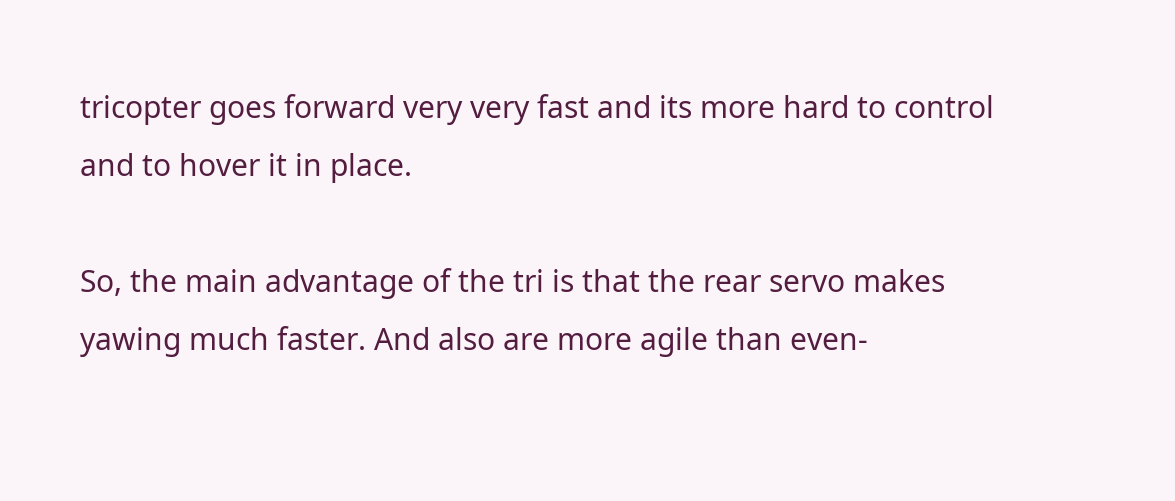tricopter goes forward very very fast and its more hard to control and to hover it in place.

So, the main advantage of the tri is that the rear servo makes yawing much faster. And also are more agile than even-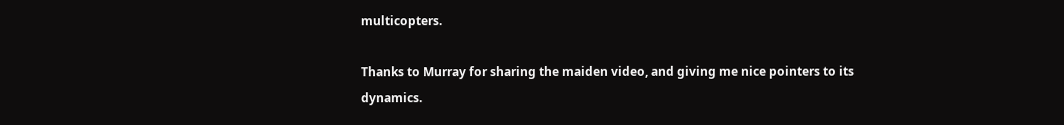multicopters.

Thanks to Murray for sharing the maiden video, and giving me nice pointers to its dynamics.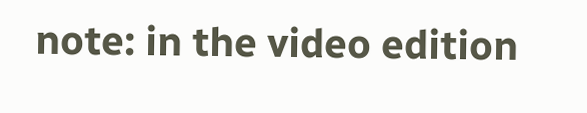note: in the video edition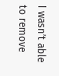I wasn’t able to remove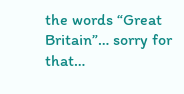the words “Great Britain”… sorry for that…